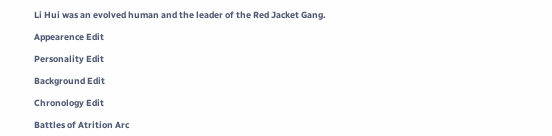Li Hui was an evolved human and the leader of the Red Jacket Gang.

Appearence Edit

Personality Edit

Background Edit

Chronology Edit

Battles of Atrition Arc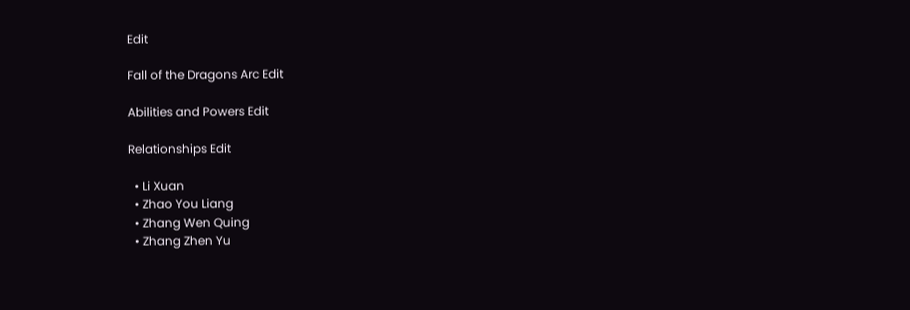Edit

Fall of the Dragons Arc Edit

Abilities and Powers Edit

Relationships Edit

  • Li Xuan
  • Zhao You Liang
  • Zhang Wen Quing
  • Zhang Zhen Yu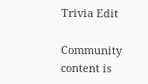Trivia Edit

Community content is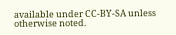available under CC-BY-SA unless otherwise noted.